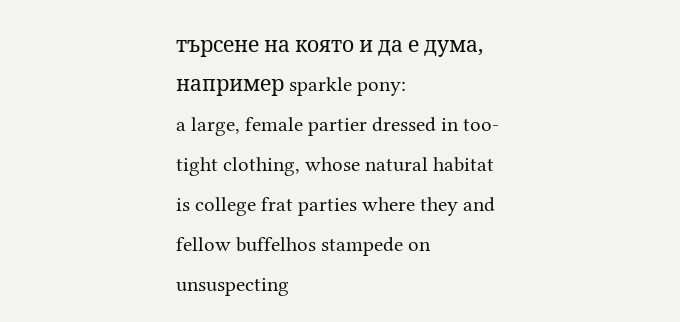търсене на която и да е дума, например sparkle pony:
a large, female partier dressed in too-tight clothing, whose natural habitat is college frat parties where they and fellow buffelhos stampede on unsuspecting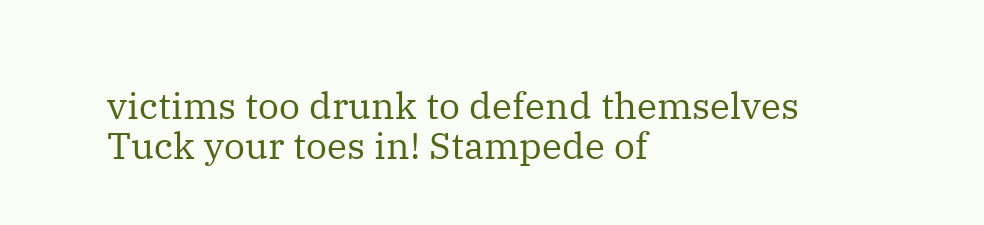victims too drunk to defend themselves
Tuck your toes in! Stampede of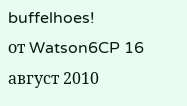buffelhoes!
от Watson6CP 16 август 2010